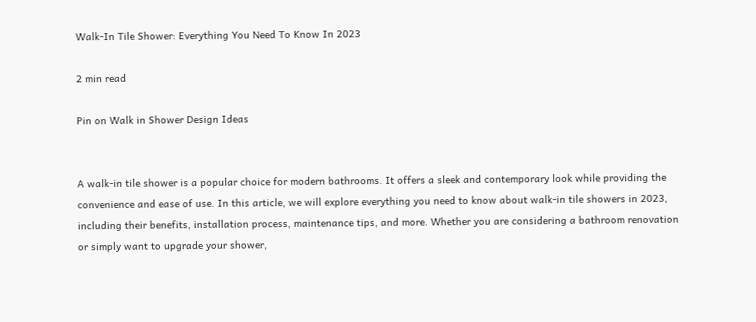Walk-In Tile Shower: Everything You Need To Know In 2023

2 min read

Pin on Walk in Shower Design Ideas


A walk-in tile shower is a popular choice for modern bathrooms. It offers a sleek and contemporary look while providing the convenience and ease of use. In this article, we will explore everything you need to know about walk-in tile showers in 2023, including their benefits, installation process, maintenance tips, and more. Whether you are considering a bathroom renovation or simply want to upgrade your shower,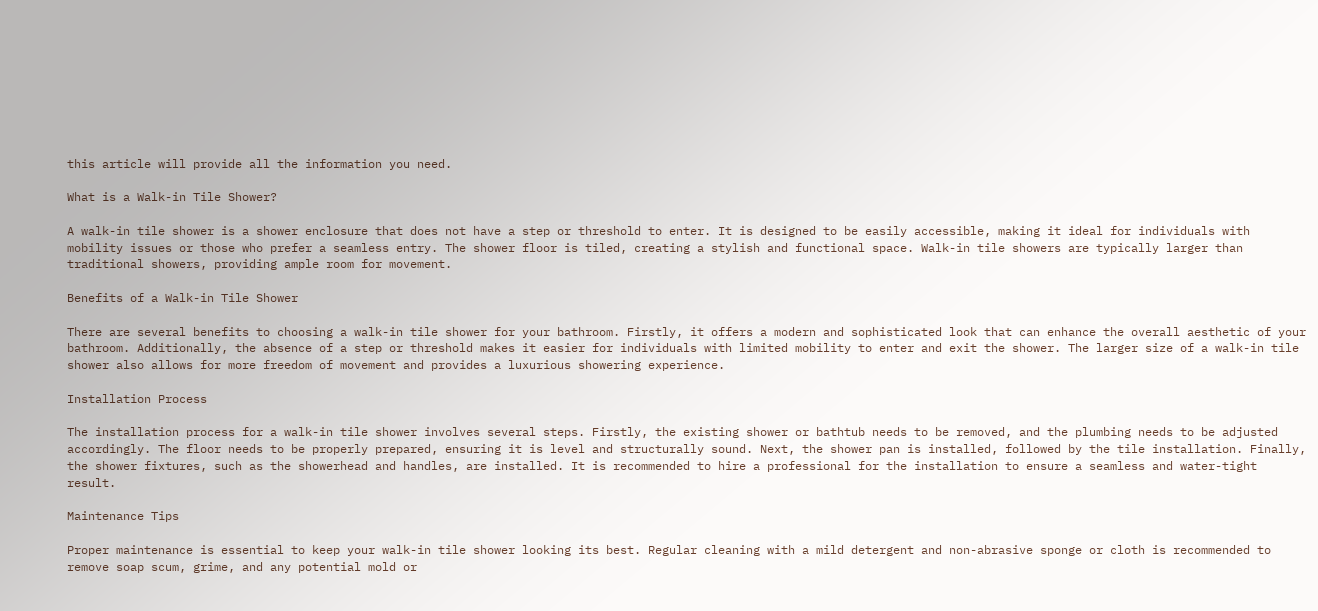this article will provide all the information you need.

What is a Walk-in Tile Shower?

A walk-in tile shower is a shower enclosure that does not have a step or threshold to enter. It is designed to be easily accessible, making it ideal for individuals with mobility issues or those who prefer a seamless entry. The shower floor is tiled, creating a stylish and functional space. Walk-in tile showers are typically larger than traditional showers, providing ample room for movement.

Benefits of a Walk-in Tile Shower

There are several benefits to choosing a walk-in tile shower for your bathroom. Firstly, it offers a modern and sophisticated look that can enhance the overall aesthetic of your bathroom. Additionally, the absence of a step or threshold makes it easier for individuals with limited mobility to enter and exit the shower. The larger size of a walk-in tile shower also allows for more freedom of movement and provides a luxurious showering experience.

Installation Process

The installation process for a walk-in tile shower involves several steps. Firstly, the existing shower or bathtub needs to be removed, and the plumbing needs to be adjusted accordingly. The floor needs to be properly prepared, ensuring it is level and structurally sound. Next, the shower pan is installed, followed by the tile installation. Finally, the shower fixtures, such as the showerhead and handles, are installed. It is recommended to hire a professional for the installation to ensure a seamless and water-tight result.

Maintenance Tips

Proper maintenance is essential to keep your walk-in tile shower looking its best. Regular cleaning with a mild detergent and non-abrasive sponge or cloth is recommended to remove soap scum, grime, and any potential mold or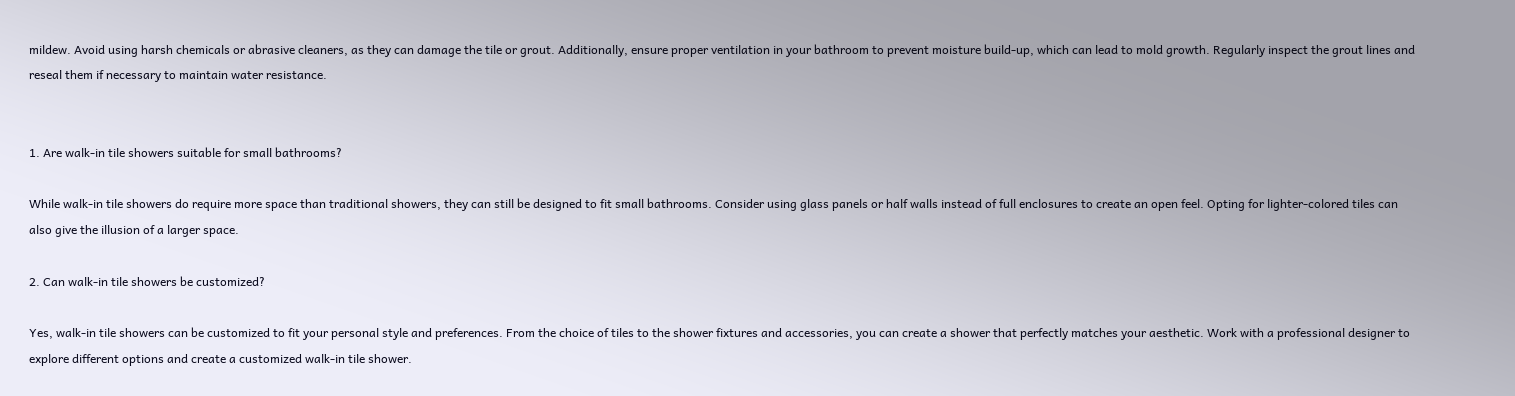mildew. Avoid using harsh chemicals or abrasive cleaners, as they can damage the tile or grout. Additionally, ensure proper ventilation in your bathroom to prevent moisture build-up, which can lead to mold growth. Regularly inspect the grout lines and reseal them if necessary to maintain water resistance.


1. Are walk-in tile showers suitable for small bathrooms?

While walk-in tile showers do require more space than traditional showers, they can still be designed to fit small bathrooms. Consider using glass panels or half walls instead of full enclosures to create an open feel. Opting for lighter-colored tiles can also give the illusion of a larger space.

2. Can walk-in tile showers be customized?

Yes, walk-in tile showers can be customized to fit your personal style and preferences. From the choice of tiles to the shower fixtures and accessories, you can create a shower that perfectly matches your aesthetic. Work with a professional designer to explore different options and create a customized walk-in tile shower.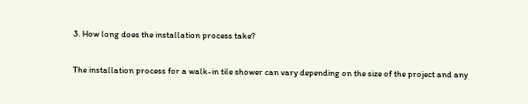3. How long does the installation process take?

The installation process for a walk-in tile shower can vary depending on the size of the project and any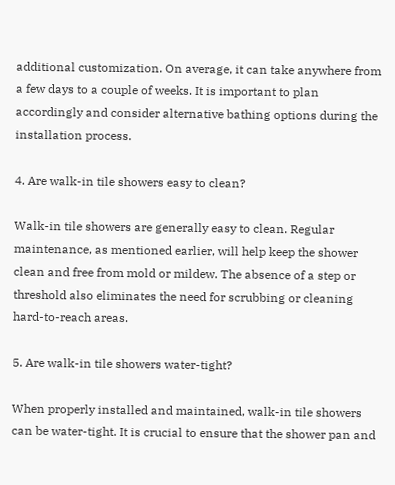additional customization. On average, it can take anywhere from a few days to a couple of weeks. It is important to plan accordingly and consider alternative bathing options during the installation process.

4. Are walk-in tile showers easy to clean?

Walk-in tile showers are generally easy to clean. Regular maintenance, as mentioned earlier, will help keep the shower clean and free from mold or mildew. The absence of a step or threshold also eliminates the need for scrubbing or cleaning hard-to-reach areas.

5. Are walk-in tile showers water-tight?

When properly installed and maintained, walk-in tile showers can be water-tight. It is crucial to ensure that the shower pan and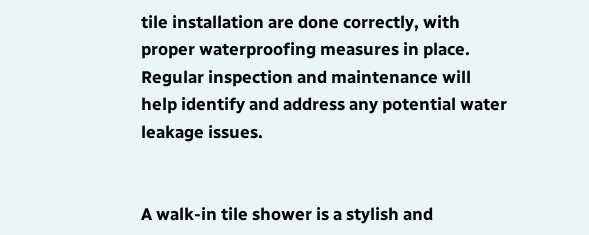tile installation are done correctly, with proper waterproofing measures in place. Regular inspection and maintenance will help identify and address any potential water leakage issues.


A walk-in tile shower is a stylish and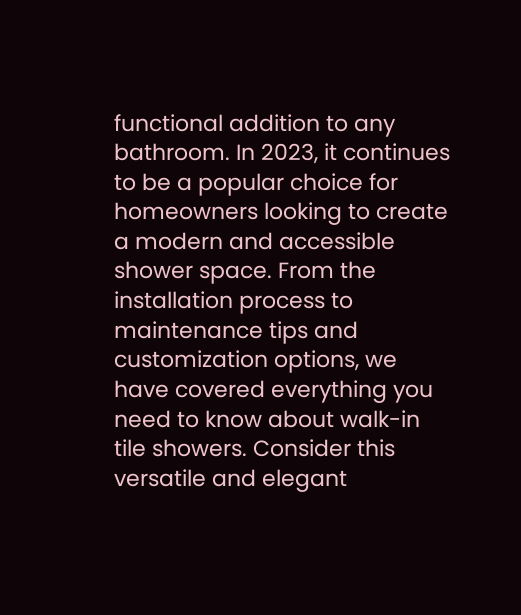functional addition to any bathroom. In 2023, it continues to be a popular choice for homeowners looking to create a modern and accessible shower space. From the installation process to maintenance tips and customization options, we have covered everything you need to know about walk-in tile showers. Consider this versatile and elegant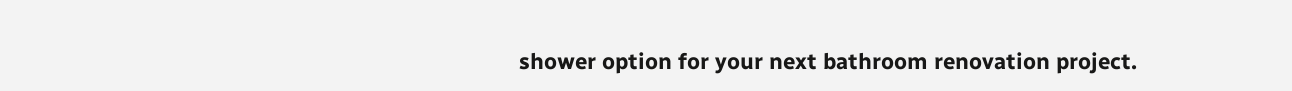shower option for your next bathroom renovation project.